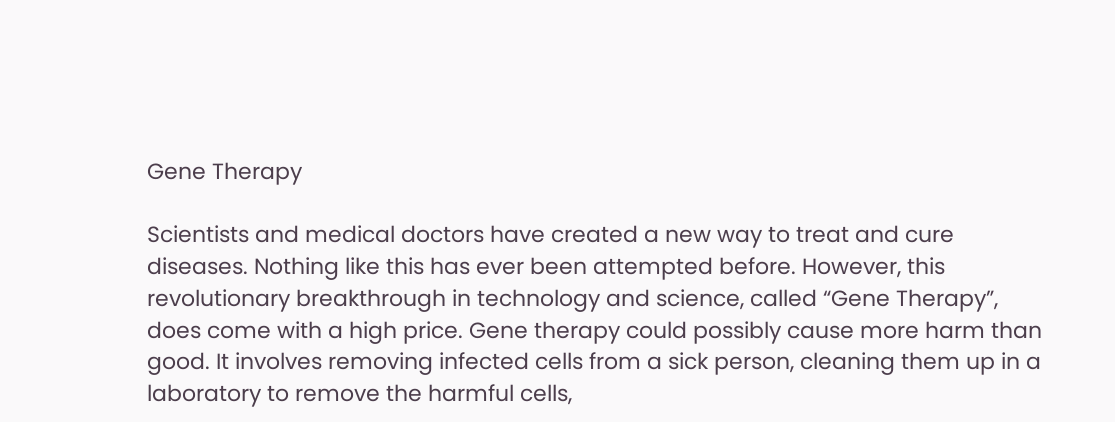Gene Therapy

Scientists and medical doctors have created a new way to treat and cure diseases. Nothing like this has ever been attempted before. However, this revolutionary breakthrough in technology and science, called “Gene Therapy”, does come with a high price. Gene therapy could possibly cause more harm than good. It involves removing infected cells from a sick person, cleaning them up in a laboratory to remove the harmful cells,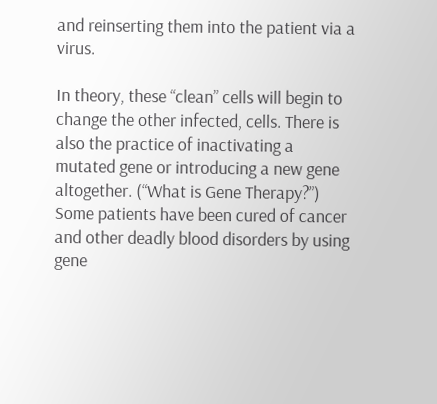and reinserting them into the patient via a virus.

In theory, these “clean” cells will begin to change the other infected, cells. There is also the practice of inactivating a mutated gene or introducing a new gene altogether. (“What is Gene Therapy?”) Some patients have been cured of cancer and other deadly blood disorders by using gene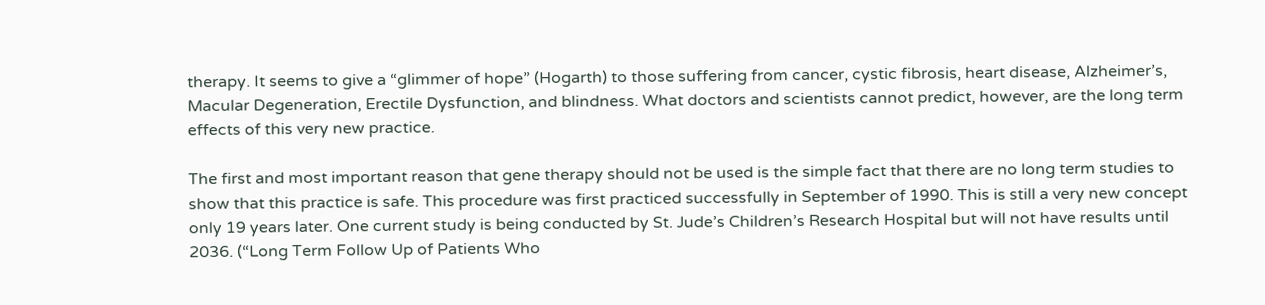therapy. It seems to give a “glimmer of hope” (Hogarth) to those suffering from cancer, cystic fibrosis, heart disease, Alzheimer’s, Macular Degeneration, Erectile Dysfunction, and blindness. What doctors and scientists cannot predict, however, are the long term effects of this very new practice.

The first and most important reason that gene therapy should not be used is the simple fact that there are no long term studies to show that this practice is safe. This procedure was first practiced successfully in September of 1990. This is still a very new concept only 19 years later. One current study is being conducted by St. Jude’s Children’s Research Hospital but will not have results until 2036. (“Long Term Follow Up of Patients Who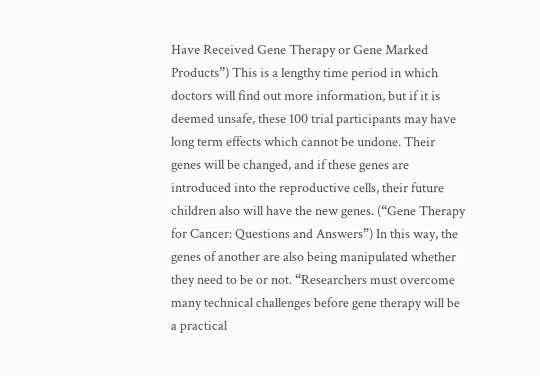Have Received Gene Therapy or Gene Marked Products”) This is a lengthy time period in which doctors will find out more information, but if it is deemed unsafe, these 100 trial participants may have long term effects which cannot be undone. Their genes will be changed, and if these genes are introduced into the reproductive cells, their future children also will have the new genes. (“Gene Therapy for Cancer: Questions and Answers”) In this way, the genes of another are also being manipulated whether they need to be or not. “Researchers must overcome many technical challenges before gene therapy will be a practical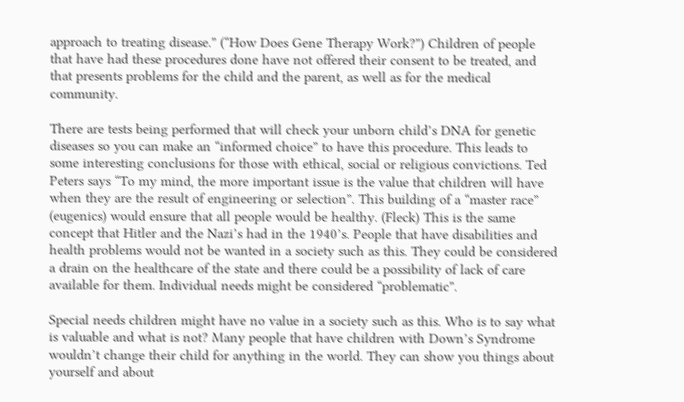approach to treating disease.” (“How Does Gene Therapy Work?”) Children of people that have had these procedures done have not offered their consent to be treated, and that presents problems for the child and the parent, as well as for the medical community.

There are tests being performed that will check your unborn child’s DNA for genetic diseases so you can make an “informed choice” to have this procedure. This leads to some interesting conclusions for those with ethical, social or religious convictions. Ted Peters says “To my mind, the more important issue is the value that children will have when they are the result of engineering or selection”. This building of a “master race” (eugenics) would ensure that all people would be healthy. (Fleck) This is the same concept that Hitler and the Nazi’s had in the 1940’s. People that have disabilities and health problems would not be wanted in a society such as this. They could be considered a drain on the healthcare of the state and there could be a possibility of lack of care available for them. Individual needs might be considered “problematic”.

Special needs children might have no value in a society such as this. Who is to say what is valuable and what is not? Many people that have children with Down’s Syndrome wouldn’t change their child for anything in the world. They can show you things about yourself and about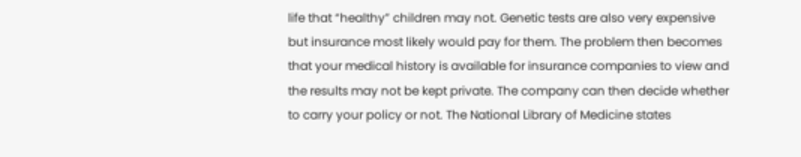life that “healthy” children may not. Genetic tests are also very expensive but insurance most likely would pay for them. The problem then becomes that your medical history is available for insurance companies to view and the results may not be kept private. The company can then decide whether to carry your policy or not. The National Library of Medicine states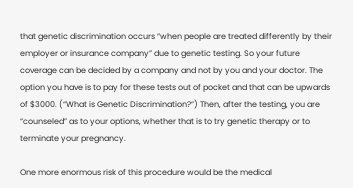that genetic discrimination occurs “when people are treated differently by their employer or insurance company” due to genetic testing. So your future coverage can be decided by a company and not by you and your doctor. The option you have is to pay for these tests out of pocket and that can be upwards of $3000. (“What is Genetic Discrimination?”) Then, after the testing, you are “counseled” as to your options, whether that is to try genetic therapy or to terminate your pregnancy.

One more enormous risk of this procedure would be the medical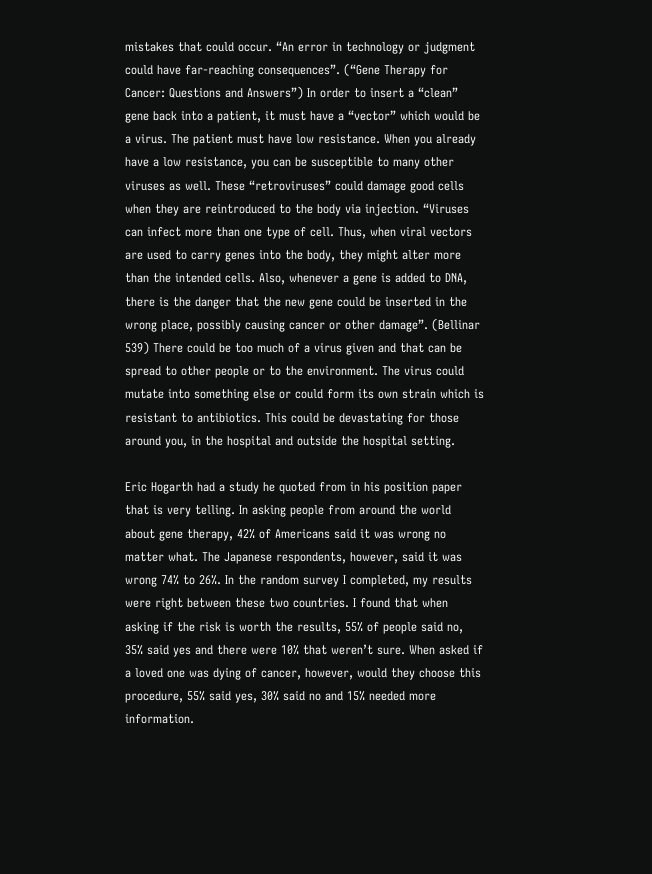mistakes that could occur. “An error in technology or judgment could have far-reaching consequences”. (“Gene Therapy for Cancer: Questions and Answers”) In order to insert a “clean” gene back into a patient, it must have a “vector” which would be a virus. The patient must have low resistance. When you already have a low resistance, you can be susceptible to many other viruses as well. These “retroviruses” could damage good cells when they are reintroduced to the body via injection. “Viruses can infect more than one type of cell. Thus, when viral vectors are used to carry genes into the body, they might alter more than the intended cells. Also, whenever a gene is added to DNA, there is the danger that the new gene could be inserted in the wrong place, possibly causing cancer or other damage”. (Bellinar 539) There could be too much of a virus given and that can be spread to other people or to the environment. The virus could mutate into something else or could form its own strain which is resistant to antibiotics. This could be devastating for those around you, in the hospital and outside the hospital setting.

Eric Hogarth had a study he quoted from in his position paper that is very telling. In asking people from around the world about gene therapy, 42% of Americans said it was wrong no matter what. The Japanese respondents, however, said it was wrong 74% to 26%. In the random survey I completed, my results were right between these two countries. I found that when asking if the risk is worth the results, 55% of people said no, 35% said yes and there were 10% that weren’t sure. When asked if a loved one was dying of cancer, however, would they choose this procedure, 55% said yes, 30% said no and 15% needed more information.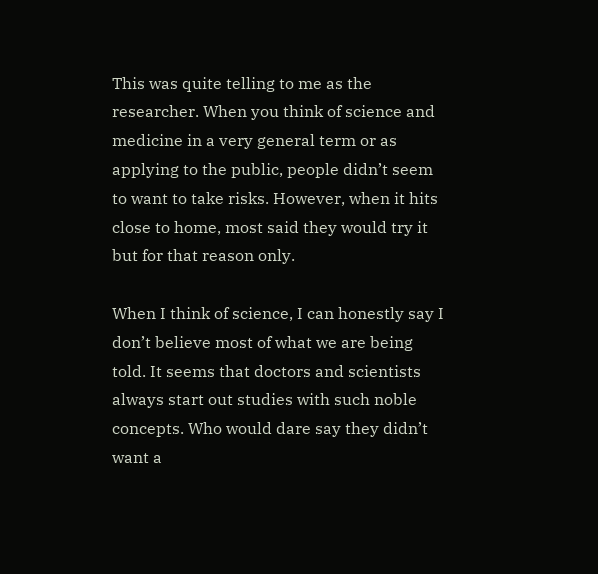This was quite telling to me as the researcher. When you think of science and medicine in a very general term or as applying to the public, people didn’t seem to want to take risks. However, when it hits close to home, most said they would try it but for that reason only.

When I think of science, I can honestly say I don’t believe most of what we are being told. It seems that doctors and scientists always start out studies with such noble concepts. Who would dare say they didn’t want a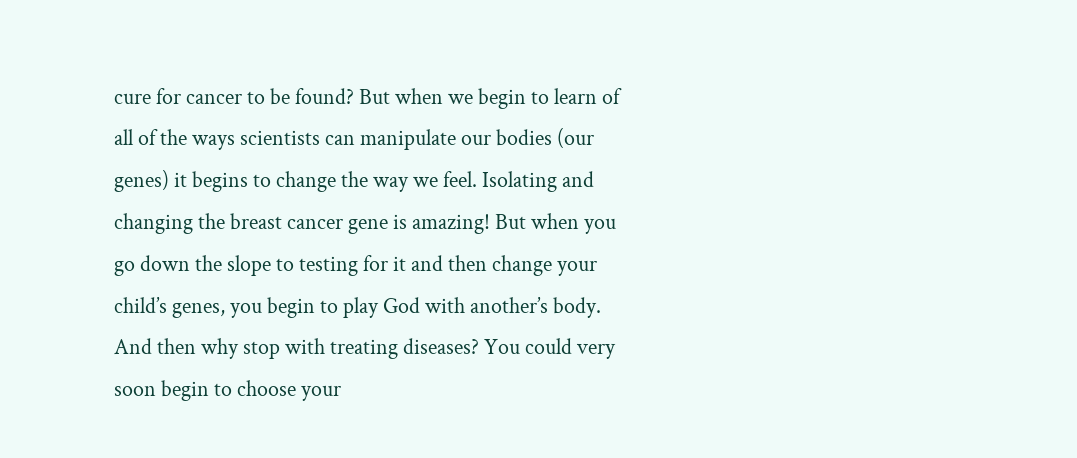cure for cancer to be found? But when we begin to learn of all of the ways scientists can manipulate our bodies (our genes) it begins to change the way we feel. Isolating and changing the breast cancer gene is amazing! But when you go down the slope to testing for it and then change your child’s genes, you begin to play God with another’s body. And then why stop with treating diseases? You could very soon begin to choose your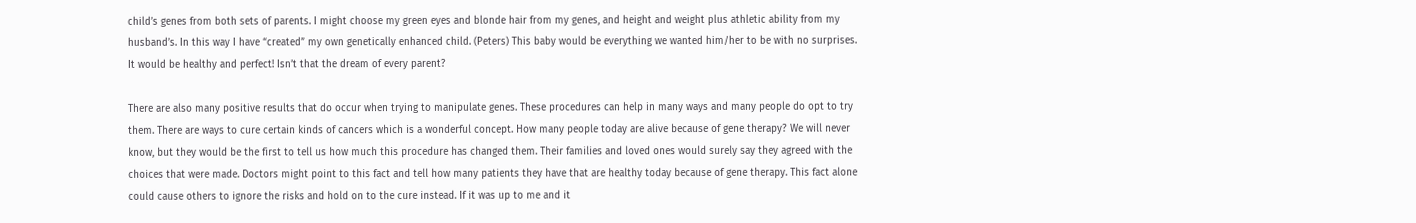child’s genes from both sets of parents. I might choose my green eyes and blonde hair from my genes, and height and weight plus athletic ability from my husband’s. In this way I have “created” my own genetically enhanced child. (Peters) This baby would be everything we wanted him/her to be with no surprises. It would be healthy and perfect! Isn’t that the dream of every parent?

There are also many positive results that do occur when trying to manipulate genes. These procedures can help in many ways and many people do opt to try them. There are ways to cure certain kinds of cancers which is a wonderful concept. How many people today are alive because of gene therapy? We will never know, but they would be the first to tell us how much this procedure has changed them. Their families and loved ones would surely say they agreed with the choices that were made. Doctors might point to this fact and tell how many patients they have that are healthy today because of gene therapy. This fact alone could cause others to ignore the risks and hold on to the cure instead. If it was up to me and it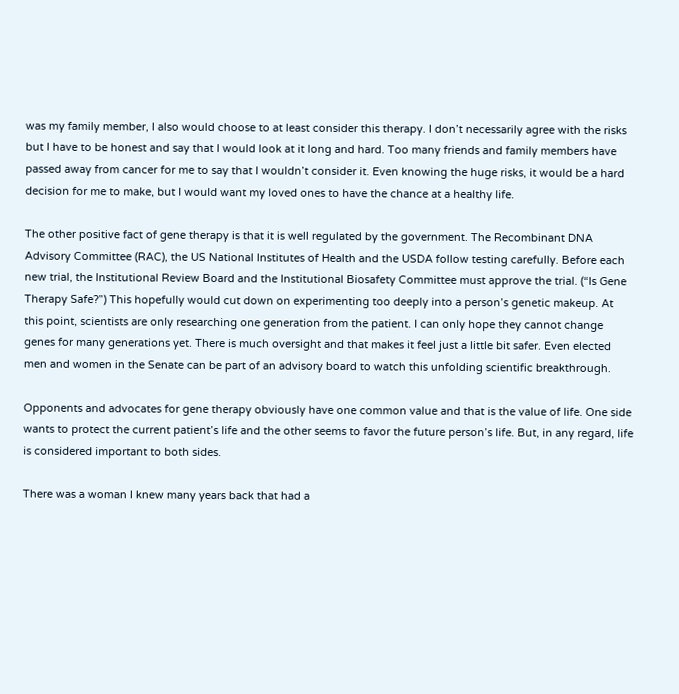was my family member, I also would choose to at least consider this therapy. I don’t necessarily agree with the risks but I have to be honest and say that I would look at it long and hard. Too many friends and family members have passed away from cancer for me to say that I wouldn’t consider it. Even knowing the huge risks, it would be a hard decision for me to make, but I would want my loved ones to have the chance at a healthy life.

The other positive fact of gene therapy is that it is well regulated by the government. The Recombinant DNA Advisory Committee (RAC), the US National Institutes of Health and the USDA follow testing carefully. Before each new trial, the Institutional Review Board and the Institutional Biosafety Committee must approve the trial. (“Is Gene Therapy Safe?”) This hopefully would cut down on experimenting too deeply into a person’s genetic makeup. At this point, scientists are only researching one generation from the patient. I can only hope they cannot change genes for many generations yet. There is much oversight and that makes it feel just a little bit safer. Even elected men and women in the Senate can be part of an advisory board to watch this unfolding scientific breakthrough.

Opponents and advocates for gene therapy obviously have one common value and that is the value of life. One side wants to protect the current patient’s life and the other seems to favor the future person’s life. But, in any regard, life is considered important to both sides.

There was a woman I knew many years back that had a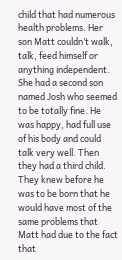child that had numerous health problems. Her son Matt couldn’t walk, talk, feed himself or anything independent. She had a second son named Josh who seemed to be totally fine. He was happy, had full use of his body and could talk very well. Then they had a third child. They knew before he was to be born that he would have most of the same problems that Matt had due to the fact that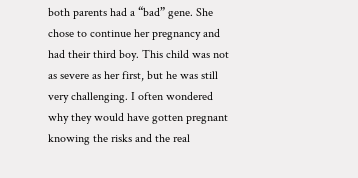both parents had a “bad” gene. She chose to continue her pregnancy and had their third boy. This child was not as severe as her first, but he was still very challenging. I often wondered why they would have gotten pregnant knowing the risks and the real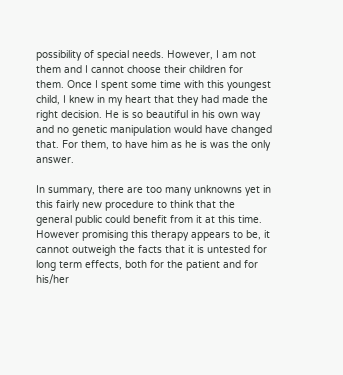possibility of special needs. However, I am not them and I cannot choose their children for them. Once I spent some time with this youngest child, I knew in my heart that they had made the right decision. He is so beautiful in his own way and no genetic manipulation would have changed that. For them, to have him as he is was the only answer.

In summary, there are too many unknowns yet in this fairly new procedure to think that the general public could benefit from it at this time. However promising this therapy appears to be, it cannot outweigh the facts that it is untested for long term effects, both for the patient and for his/her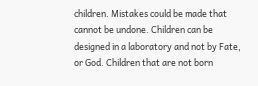children. Mistakes could be made that cannot be undone. Children can be designed in a laboratory and not by Fate, or God. Children that are not born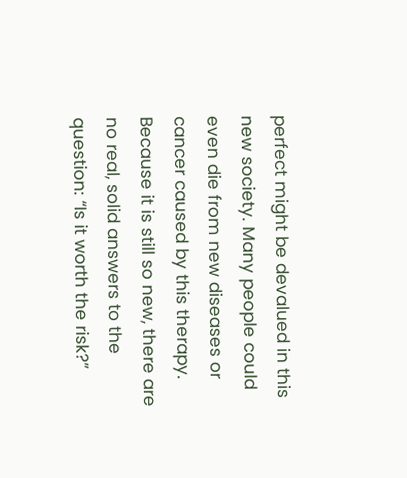perfect might be devalued in this new society. Many people could even die from new diseases or cancer caused by this therapy. Because it is still so new, there are no real, solid answers to the question: “Is it worth the risk?”